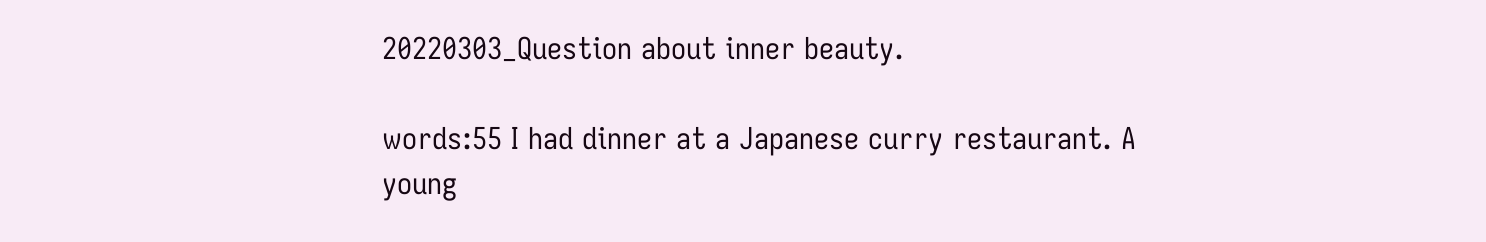20220303_Question about inner beauty.

words:55 I had dinner at a Japanese curry restaurant. A young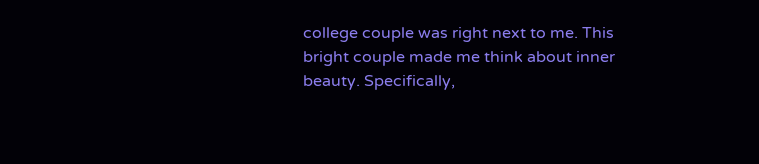college couple was right next to me. This bright couple made me think about inner beauty. Specifically,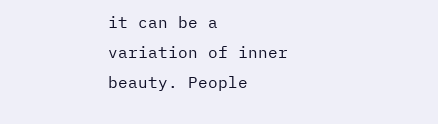it can be a variation of inner beauty. People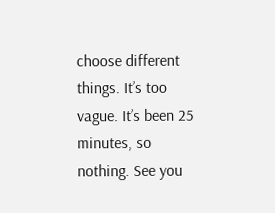choose different things. It’s too vague. It’s been 25 minutes, so nothing. See you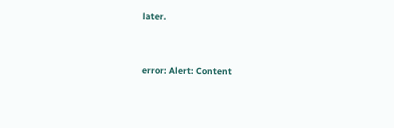later.


error: Alert: Content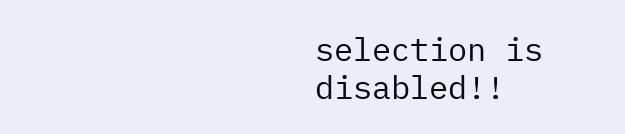selection is disabled!!